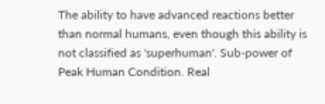The ability to have advanced reactions better than normal humans, even though this ability is not classified as 'superhuman'. Sub-power of Peak Human Condition. Real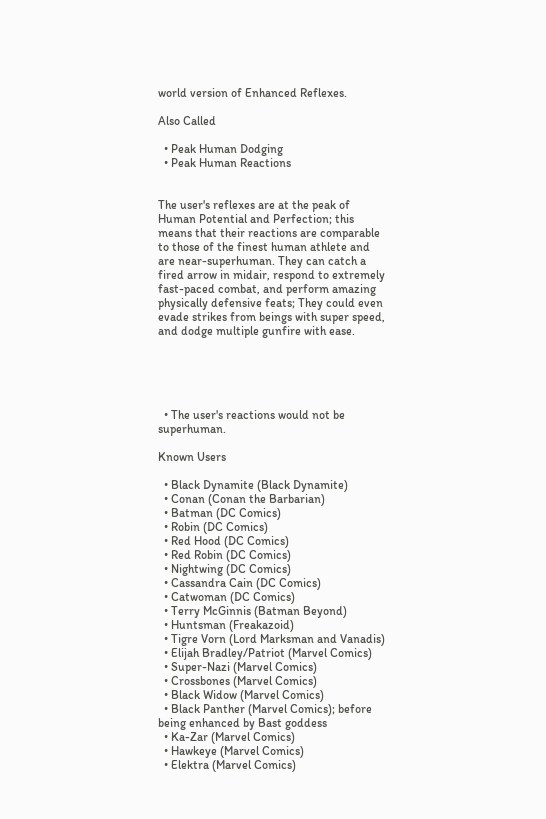world version of Enhanced Reflexes.

Also Called

  • Peak Human Dodging
  • Peak Human Reactions


The user's reflexes are at the peak of Human Potential and Perfection; this means that their reactions are comparable to those of the finest human athlete and are near-superhuman. They can catch a fired arrow in midair, respond to extremely fast-paced combat, and perform amazing physically defensive feats; They could even evade strikes from beings with super speed, and dodge multiple gunfire with ease.





  • The user's reactions would not be superhuman.

Known Users

  • Black Dynamite (Black Dynamite)
  • Conan (Conan the Barbarian)
  • Batman (DC Comics)
  • Robin (DC Comics)
  • Red Hood (DC Comics)
  • Red Robin (DC Comics)
  • Nightwing (DC Comics)
  • Cassandra Cain (DC Comics)
  • Catwoman (DC Comics)
  • Terry McGinnis (Batman Beyond)
  • Huntsman (Freakazoid)
  • Tigre Vorn (Lord Marksman and Vanadis)
  • Elijah Bradley/Patriot (Marvel Comics)
  • Super-Nazi (Marvel Comics)
  • Crossbones (Marvel Comics)
  • Black Widow (Marvel Comics)
  • Black Panther (Marvel Comics); before being enhanced by Bast goddess
  • Ka-Zar (Marvel Comics)
  • Hawkeye (Marvel Comics)
  • Elektra (Marvel Comics)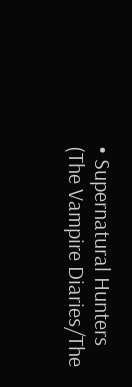• Supernatural Hunters (The Vampire Diaries/The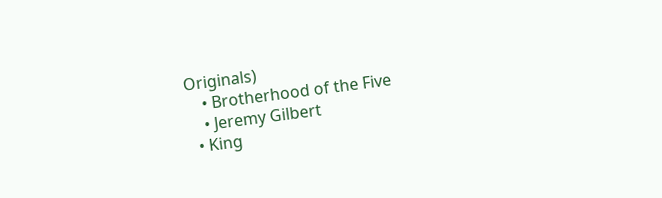Originals)
    • Brotherhood of the Five
    • Jeremy Gilbert
  • King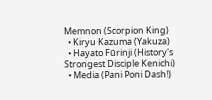Memnon (Scorpion King)
  • Kiryu Kazuma (Yakuza)
  • Hayato Fūrinji (History's Strongest Disciple Kenichi)
  • Media (Pani Poni Dash!)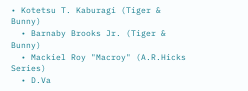• Kotetsu T. Kaburagi (Tiger & Bunny)
  • Barnaby Brooks Jr. (Tiger & Bunny)
  • Mackiel Roy "Macroy" (A.R.Hicks Series)
  • D.Va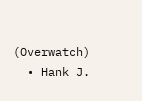(Overwatch)
  • Hank J.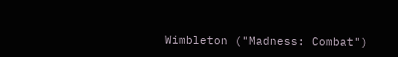Wimbleton ("Madness: Combat")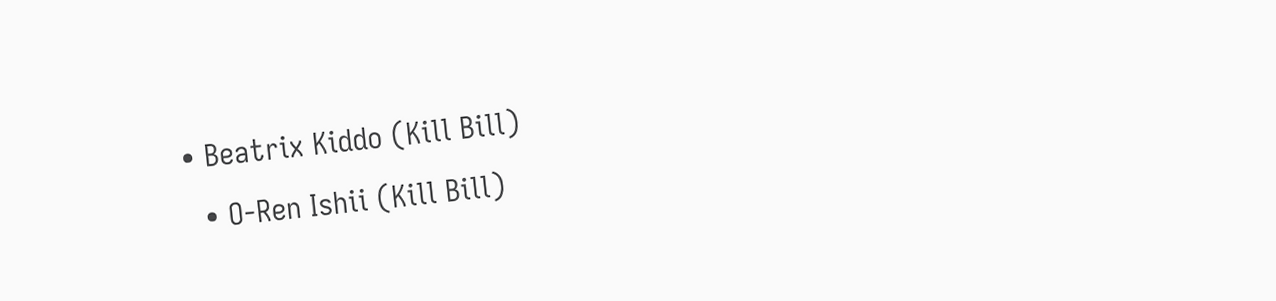• Beatrix Kiddo (Kill Bill)
  • O-Ren Ishii (Kill Bill)